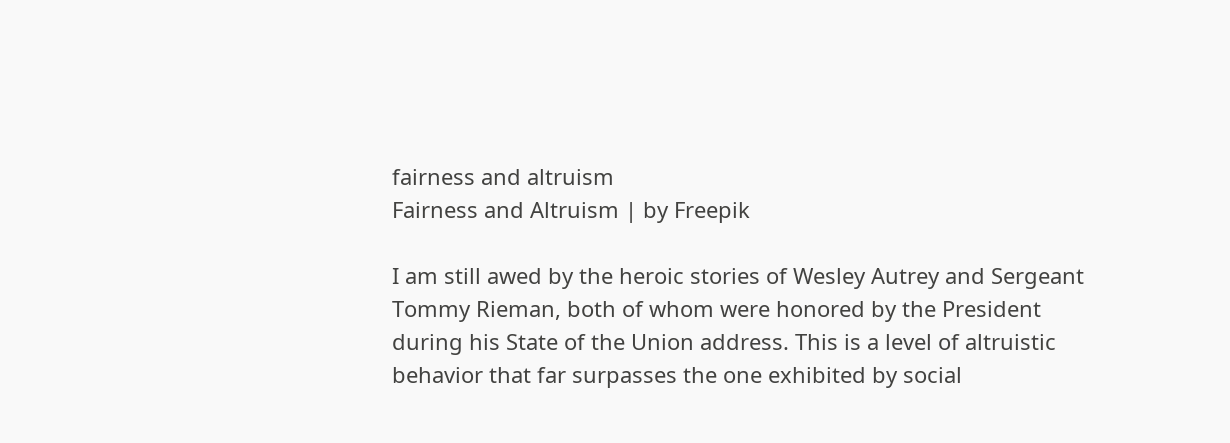fairness and altruism
Fairness and Altruism | by Freepik

I am still awed by the heroic stories of Wesley Autrey and Sergeant Tommy Rieman, both of whom were honored by the President during his State of the Union address. This is a level of altruistic behavior that far surpasses the one exhibited by social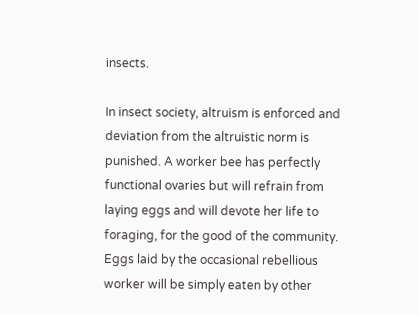insects.

In insect society, altruism is enforced and deviation from the altruistic norm is punished. A worker bee has perfectly functional ovaries but will refrain from laying eggs and will devote her life to foraging, for the good of the community. Eggs laid by the occasional rebellious worker will be simply eaten by other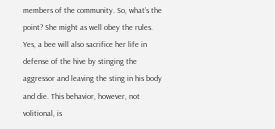members of the community. So, what’s the point? She might as well obey the rules. Yes, a bee will also sacrifice her life in defense of the hive by stinging the aggressor and leaving the sting in his body and die. This behavior, however, not volitional, is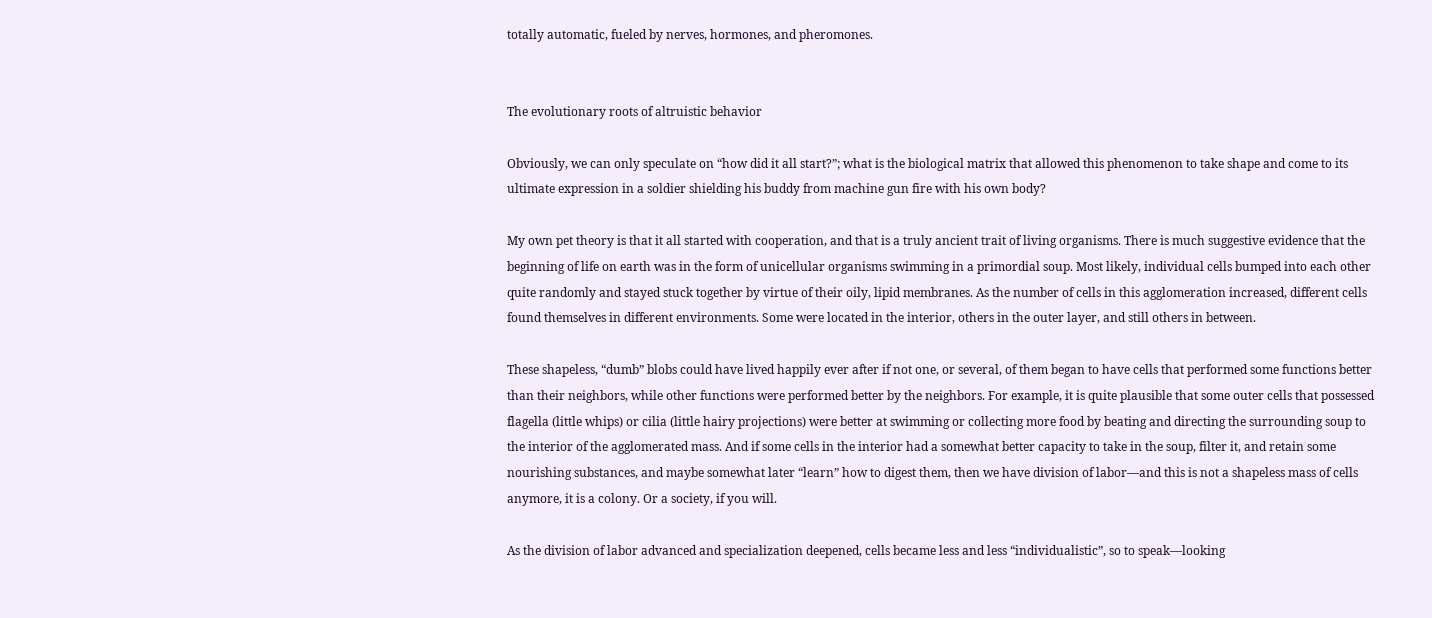totally automatic, fueled by nerves, hormones, and pheromones.


The evolutionary roots of altruistic behavior

Obviously, we can only speculate on “how did it all start?”; what is the biological matrix that allowed this phenomenon to take shape and come to its ultimate expression in a soldier shielding his buddy from machine gun fire with his own body?

My own pet theory is that it all started with cooperation, and that is a truly ancient trait of living organisms. There is much suggestive evidence that the beginning of life on earth was in the form of unicellular organisms swimming in a primordial soup. Most likely, individual cells bumped into each other quite randomly and stayed stuck together by virtue of their oily, lipid membranes. As the number of cells in this agglomeration increased, different cells found themselves in different environments. Some were located in the interior, others in the outer layer, and still others in between.

These shapeless, “dumb” blobs could have lived happily ever after if not one, or several, of them began to have cells that performed some functions better than their neighbors, while other functions were performed better by the neighbors. For example, it is quite plausible that some outer cells that possessed flagella (little whips) or cilia (little hairy projections) were better at swimming or collecting more food by beating and directing the surrounding soup to the interior of the agglomerated mass. And if some cells in the interior had a somewhat better capacity to take in the soup, filter it, and retain some nourishing substances, and maybe somewhat later “learn” how to digest them, then we have division of labor—and this is not a shapeless mass of cells anymore, it is a colony. Or a society, if you will.

As the division of labor advanced and specialization deepened, cells became less and less “individualistic”, so to speak—looking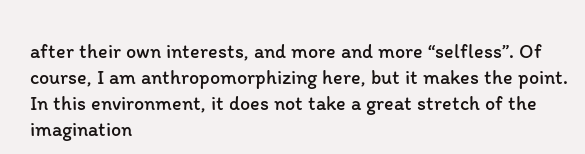after their own interests, and more and more “selfless”. Of course, I am anthropomorphizing here, but it makes the point. In this environment, it does not take a great stretch of the imagination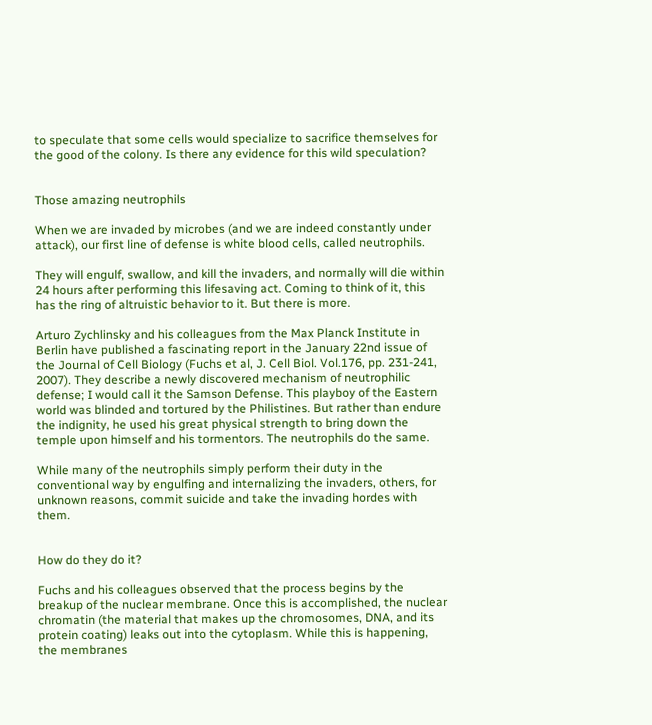to speculate that some cells would specialize to sacrifice themselves for the good of the colony. Is there any evidence for this wild speculation?


Those amazing neutrophils

When we are invaded by microbes (and we are indeed constantly under attack), our first line of defense is white blood cells, called neutrophils.

They will engulf, swallow, and kill the invaders, and normally will die within 24 hours after performing this lifesaving act. Coming to think of it, this has the ring of altruistic behavior to it. But there is more.

Arturo Zychlinsky and his colleagues from the Max Planck Institute in Berlin have published a fascinating report in the January 22nd issue of the Journal of Cell Biology (Fuchs et al, J. Cell Biol. Vol.176, pp. 231-241, 2007). They describe a newly discovered mechanism of neutrophilic defense; I would call it the Samson Defense. This playboy of the Eastern world was blinded and tortured by the Philistines. But rather than endure the indignity, he used his great physical strength to bring down the temple upon himself and his tormentors. The neutrophils do the same.

While many of the neutrophils simply perform their duty in the conventional way by engulfing and internalizing the invaders, others, for unknown reasons, commit suicide and take the invading hordes with them.


How do they do it?

Fuchs and his colleagues observed that the process begins by the breakup of the nuclear membrane. Once this is accomplished, the nuclear chromatin (the material that makes up the chromosomes, DNA, and its protein coating) leaks out into the cytoplasm. While this is happening, the membranes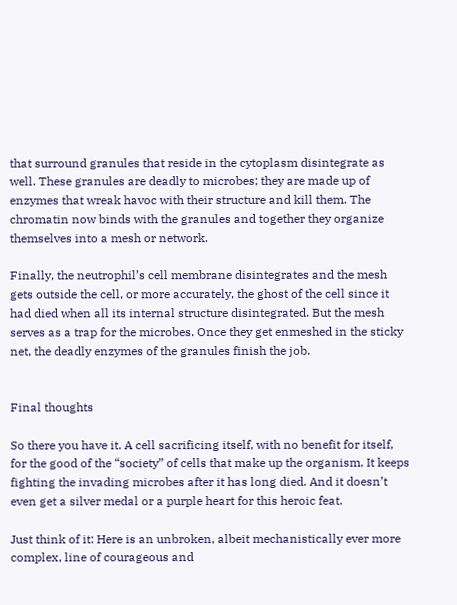that surround granules that reside in the cytoplasm disintegrate as well. These granules are deadly to microbes; they are made up of enzymes that wreak havoc with their structure and kill them. The chromatin now binds with the granules and together they organize themselves into a mesh or network.

Finally, the neutrophil’s cell membrane disintegrates and the mesh gets outside the cell, or more accurately, the ghost of the cell since it had died when all its internal structure disintegrated. But the mesh serves as a trap for the microbes. Once they get enmeshed in the sticky net, the deadly enzymes of the granules finish the job.


Final thoughts

So there you have it. A cell sacrificing itself, with no benefit for itself, for the good of the “society” of cells that make up the organism. It keeps fighting the invading microbes after it has long died. And it doesn’t even get a silver medal or a purple heart for this heroic feat.

Just think of it: Here is an unbroken, albeit mechanistically ever more complex, line of courageous and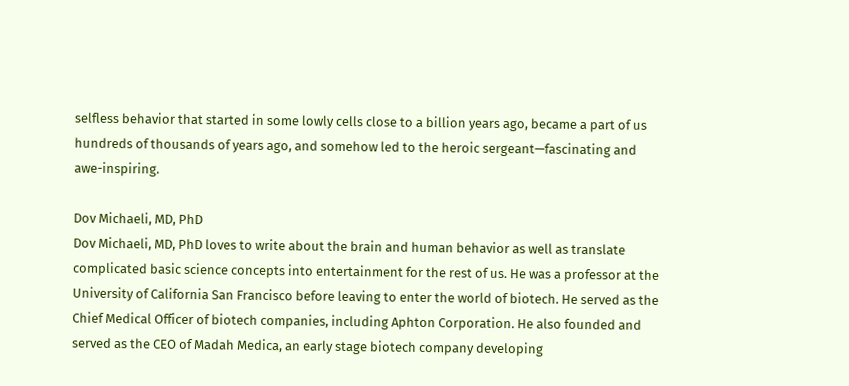selfless behavior that started in some lowly cells close to a billion years ago, became a part of us hundreds of thousands of years ago, and somehow led to the heroic sergeant—fascinating and awe-inspiring.

Dov Michaeli, MD, PhD
Dov Michaeli, MD, PhD loves to write about the brain and human behavior as well as translate complicated basic science concepts into entertainment for the rest of us. He was a professor at the University of California San Francisco before leaving to enter the world of biotech. He served as the Chief Medical Officer of biotech companies, including Aphton Corporation. He also founded and served as the CEO of Madah Medica, an early stage biotech company developing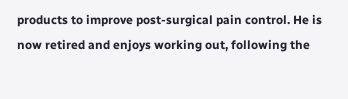products to improve post-surgical pain control. He is now retired and enjoys working out, following the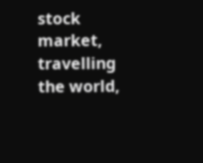stock market, travelling the world,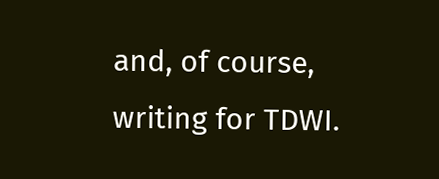and, of course, writing for TDWI.